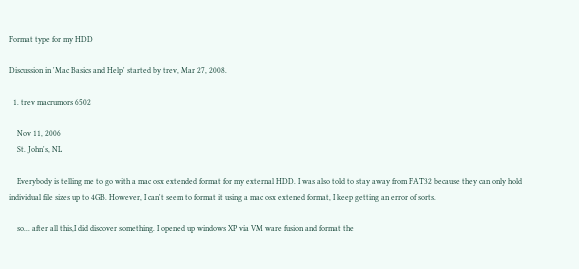Format type for my HDD

Discussion in 'Mac Basics and Help' started by trev, Mar 27, 2008.

  1. trev macrumors 6502

    Nov 11, 2006
    St. John's, NL

    Everybody is telling me to go with a mac osx extended format for my external HDD. I was also told to stay away from FAT32 because they can only hold individual file sizes up to 4GB. However, I can't seem to format it using a mac osx extened format, I keep getting an error of sorts.

    so... after all this,I did discover something. I opened up windows XP via VM ware fusion and format the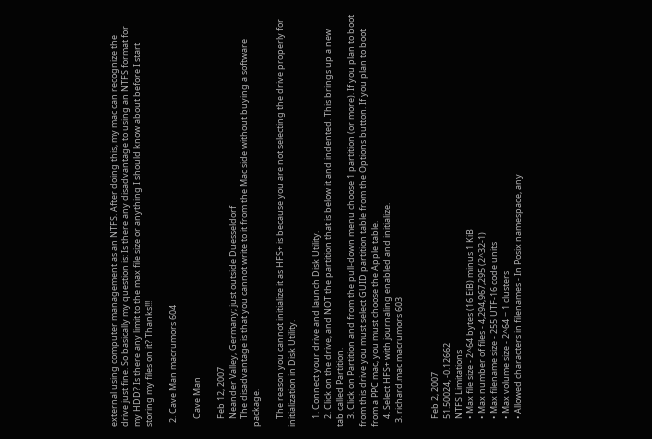external using computer management as an NTFS. After doing this, my mac can recognize the drive just fine. So basically my question is: Is there any disadvantage to using an NTFS format for my HDD? Is there any limit to the max file size or anything I should know about before I start storing my files on it? Thanks!!!

  2. Cave Man macrumors 604

    Cave Man

    Feb 12, 2007
    Neander Valley, Germany; just outside Duesseldorf
    The disadvantage is that you cannot write to it from the Mac side without buying a software package.

    The reason you cannot initialize it as HFS+ is because you are not selecting the drive properly for initialization in Disk Utility.

    1. Connect your drive and launch Disk Utility.
    2. Click on the drive, and NOT the partition that is below it and indented. This brings up a new tab called Partition.
    3. Click on Partition and from the pull-down menu choose 1 partition (or more). If you plan to boot from this drive you must select GUID partition table from the Options button. If you plan to boot from a PPC mac, you must choose the Apple table.
    4. Select HFS+ with journaling enabled and initialize.
  3. richard.mac macrumors 603


    Feb 2, 2007
    51.50024, -0.12662
    NTFS Limitations
    • Max file size - 2^64 bytes (16 EiB) minus 1 KiB
    • Max number of files - 4,294,967,295 (2^32-1)
    • Max filename size - 255 UTF-16 code units
    • Max volume size - 2^64 − 1 clusters
    • Allowed characters in filenames - In Posix namespace, any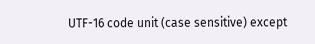UTF-16 code unit (case sensitive) except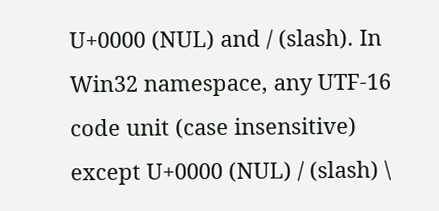U+0000 (NUL) and / (slash). In Win32 namespace, any UTF-16 code unit (case insensitive) except U+0000 (NUL) / (slash) \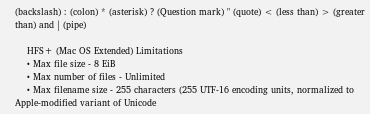(backslash) : (colon) * (asterisk) ? (Question mark) " (quote) < (less than) > (greater than) and | (pipe)

    HFS+ (Mac OS Extended) Limitations
    • Max file size - 8 EiB
    • Max number of files - Unlimited
    • Max filename size - 255 characters (255 UTF-16 encoding units, normalized to Apple-modified variant of Unicode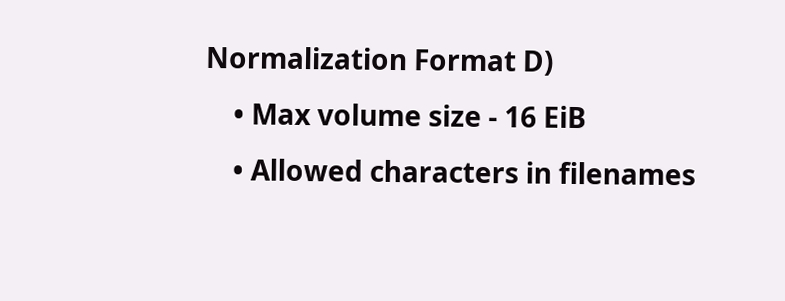Normalization Format D)
    • Max volume size - 16 EiB
    • Allowed characters in filenames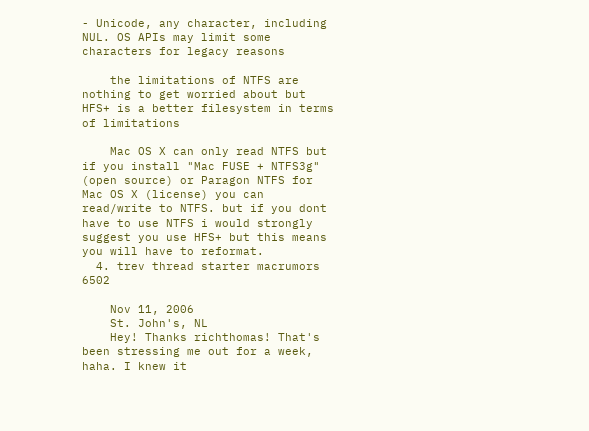- Unicode, any character, including NUL. OS APIs may limit some characters for legacy reasons

    the limitations of NTFS are nothing to get worried about but HFS+ is a better filesystem in terms of limitations

    Mac OS X can only read NTFS but if you install "Mac FUSE + NTFS3g" (open source) or Paragon NTFS for Mac OS X (license) you can read/write to NTFS. but if you dont have to use NTFS i would strongly suggest you use HFS+ but this means you will have to reformat.
  4. trev thread starter macrumors 6502

    Nov 11, 2006
    St. John's, NL
    Hey! Thanks richthomas! That's been stressing me out for a week, haha. I knew it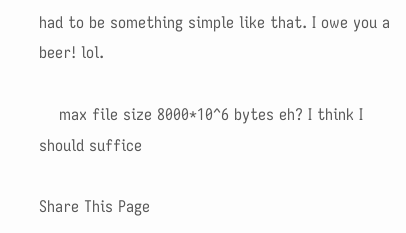had to be something simple like that. I owe you a beer! lol.

    max file size 8000*10^6 bytes eh? I think I should suffice

Share This Page